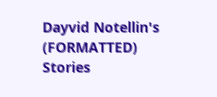Dayvid Notellin's (FORMATTED) Stories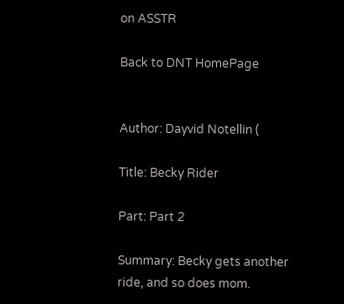on ASSTR

Back to DNT HomePage


Author: Dayvid Notellin (

Title: Becky Rider

Part: Part 2

Summary: Becky gets another ride, and so does mom.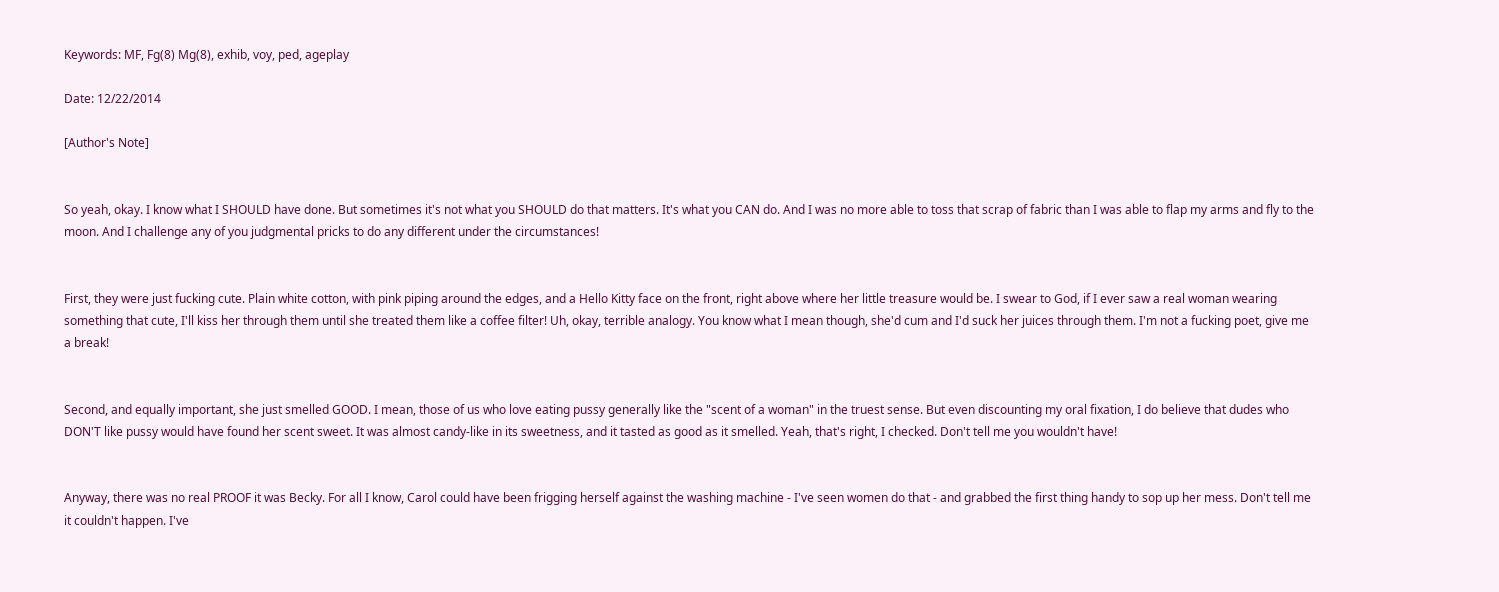Keywords: MF, Fg(8) Mg(8), exhib, voy, ped, ageplay

Date: 12/22/2014

[Author's Note]


So yeah, okay. I know what I SHOULD have done. But sometimes it's not what you SHOULD do that matters. It's what you CAN do. And I was no more able to toss that scrap of fabric than I was able to flap my arms and fly to the moon. And I challenge any of you judgmental pricks to do any different under the circumstances!


First, they were just fucking cute. Plain white cotton, with pink piping around the edges, and a Hello Kitty face on the front, right above where her little treasure would be. I swear to God, if I ever saw a real woman wearing something that cute, I'll kiss her through them until she treated them like a coffee filter! Uh, okay, terrible analogy. You know what I mean though, she'd cum and I'd suck her juices through them. I'm not a fucking poet, give me a break!


Second, and equally important, she just smelled GOOD. I mean, those of us who love eating pussy generally like the "scent of a woman" in the truest sense. But even discounting my oral fixation, I do believe that dudes who DON'T like pussy would have found her scent sweet. It was almost candy-like in its sweetness, and it tasted as good as it smelled. Yeah, that's right, I checked. Don't tell me you wouldn't have!


Anyway, there was no real PROOF it was Becky. For all I know, Carol could have been frigging herself against the washing machine - I've seen women do that - and grabbed the first thing handy to sop up her mess. Don't tell me it couldn't happen. I've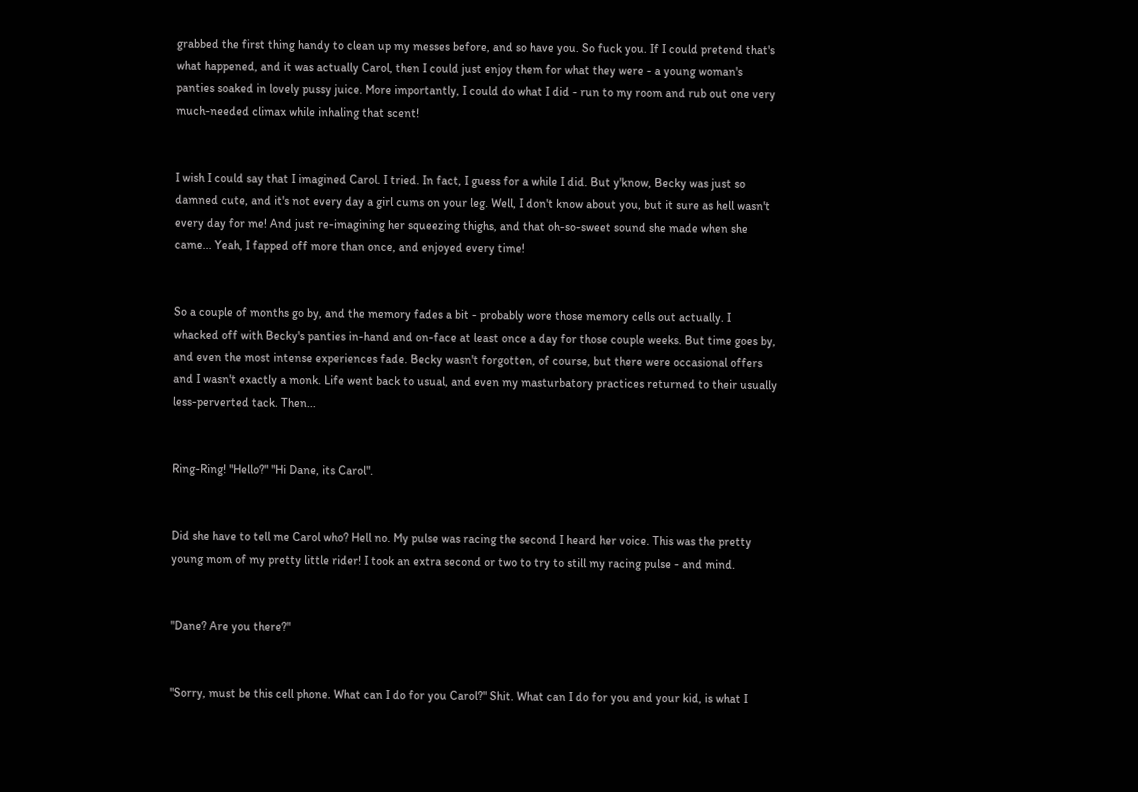grabbed the first thing handy to clean up my messes before, and so have you. So fuck you. If I could pretend that's what happened, and it was actually Carol, then I could just enjoy them for what they were - a young woman's panties soaked in lovely pussy juice. More importantly, I could do what I did - run to my room and rub out one very much-needed climax while inhaling that scent!


I wish I could say that I imagined Carol. I tried. In fact, I guess for a while I did. But y'know, Becky was just so damned cute, and it's not every day a girl cums on your leg. Well, I don't know about you, but it sure as hell wasn't every day for me! And just re-imagining her squeezing thighs, and that oh-so-sweet sound she made when she came... Yeah, I fapped off more than once, and enjoyed every time!


So a couple of months go by, and the memory fades a bit - probably wore those memory cells out actually. I whacked off with Becky's panties in-hand and on-face at least once a day for those couple weeks. But time goes by, and even the most intense experiences fade. Becky wasn't forgotten, of course, but there were occasional offers and I wasn't exactly a monk. Life went back to usual, and even my masturbatory practices returned to their usually less-perverted tack. Then...


Ring-Ring! "Hello?" "Hi Dane, its Carol".


Did she have to tell me Carol who? Hell no. My pulse was racing the second I heard her voice. This was the pretty young mom of my pretty little rider! I took an extra second or two to try to still my racing pulse - and mind.


"Dane? Are you there?"


"Sorry, must be this cell phone. What can I do for you Carol?" Shit. What can I do for you and your kid, is what I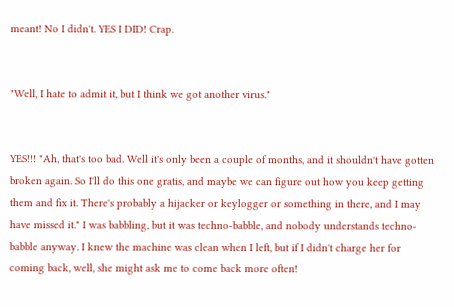meant! No I didn't. YES I DID! Crap.


"Well, I hate to admit it, but I think we got another virus."


YES!!! "Ah, that's too bad. Well it's only been a couple of months, and it shouldn't have gotten broken again. So I'll do this one gratis, and maybe we can figure out how you keep getting them and fix it. There's probably a hijacker or keylogger or something in there, and I may have missed it." I was babbling, but it was techno-babble, and nobody understands techno-babble anyway. I knew the machine was clean when I left, but if I didn't charge her for coming back, well, she might ask me to come back more often!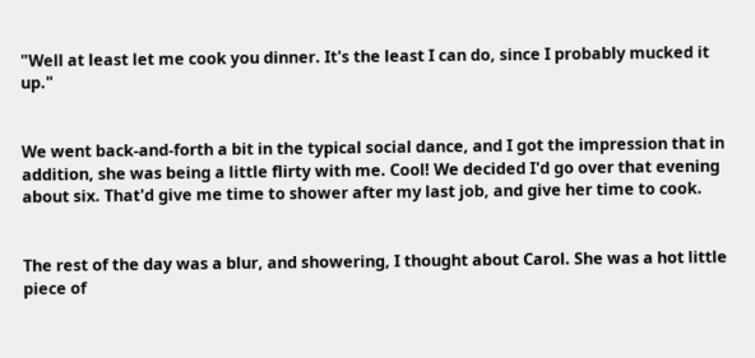"Well at least let me cook you dinner. It's the least I can do, since I probably mucked it up."


We went back-and-forth a bit in the typical social dance, and I got the impression that in addition, she was being a little flirty with me. Cool! We decided I'd go over that evening about six. That'd give me time to shower after my last job, and give her time to cook.


The rest of the day was a blur, and showering, I thought about Carol. She was a hot little piece of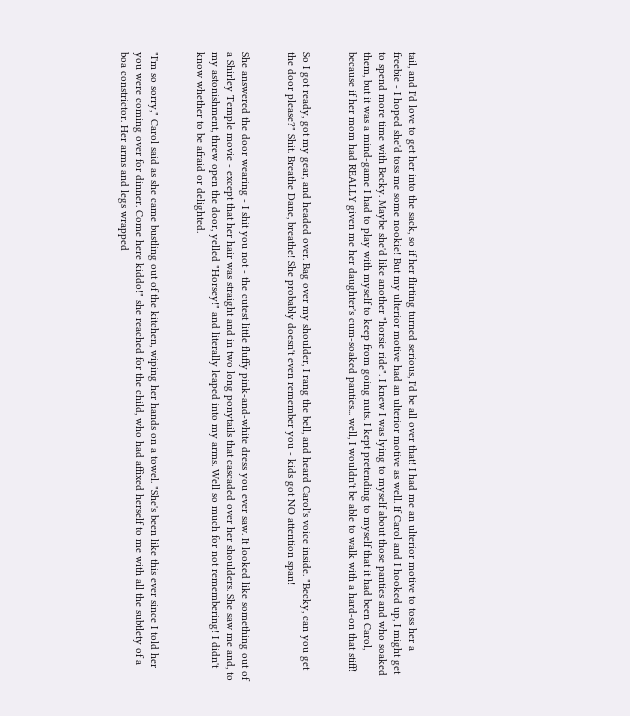tail, and I'd love to get her into the sack, so if her flirting turned serious, I'd be all over that! I had me an ulterior motive to toss her a freebie - I hoped she'd toss me some nookie! But my ulterior motive had an ulterior motive as well. If Carol and I hooked up, I might get to spend more time with Becky. Maybe she'd like another "horsie ride". I knew I was lying to myself about those panties and who soaked them, but it was a mind-game I had to play with myself to keep from going nuts. I kept pretending to myself that it had been Carol, because if her mom had REALLY given me her daughter's cum-soaked panties... well, I wouldn't be able to walk with a hard-on that stiff!


So I got ready, got my gear, and headed over. Bag over my shoulder, I rang the bell, and heard Carol's voice inside. "Becky, can you get the door please?" Shit. Breathe Dane, breathe! She probably doesn't even remember you - kids got NO attention span!


She answered the door wearing - I shit you not - the cutest little fluffy pink-and-white dress you ever saw. It looked like something out of a Shirley Temple movie - except that her hair was straight and in two long ponytails that cascaded over her shoulders. She saw me and, to my astonishment, threw open the door, yelled "Horsey!" and literally leaped into my arms. Well so much for not remembering! I didn't know whether to be afraid or delighted.


"I'm so sorry," Carol said as she came bustling out of the kitchen, wiping her hands on a towel. "She's been like this ever since I told her you were coming over for dinner. Come here kiddo!" she reached for the child, who had affixed herself to me with all the subtlety of a boa constrictor. Her arms and legs wrapped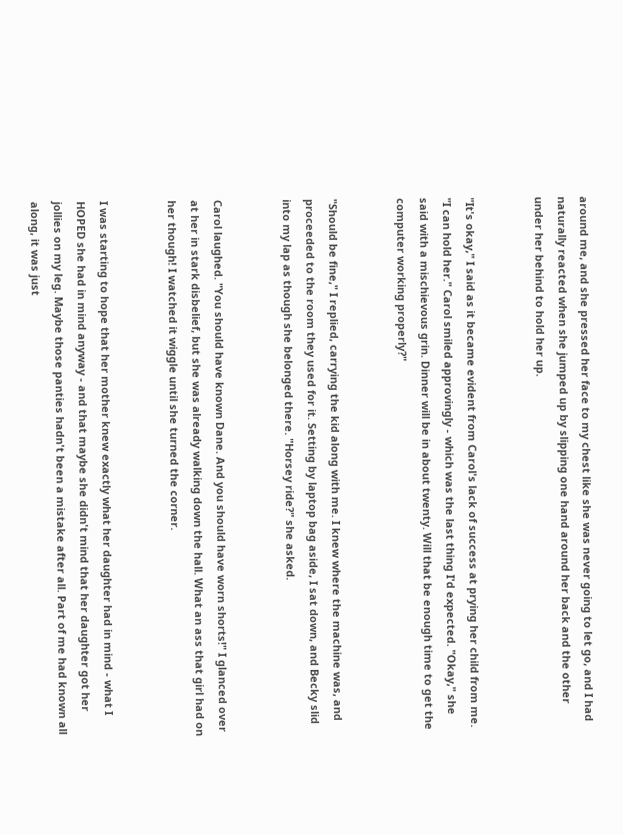around me, and she pressed her face to my chest like she was never going to let go, and I had naturally reacted when she jumped up by slipping one hand around her back and the other under her behind to hold her up.


"It's okay," I said as it became evident from Carol's lack of success at prying her child from me. "I can hold her." Carol smiled approvingly - which was the last thing I'd expected. "Okay," she said with a mischievous grin. Dinner will be in about twenty. Will that be enough time to get the computer working properly?"


"Should be fine," I replied, carrying the kid along with me. I knew where the machine was, and proceeded to the room they used for it. Setting by laptop bag aside, I sat down, and Becky slid into my lap as though she belonged there. "Horsey ride?" she asked.


Carol laughed. "You should have known Dane. And you should have worn shorts!" I glanced over at her in stark disbelief, but she was already walking down the hall. What an ass that girl had on her though! I watched it wiggle until she turned the corner.


I was starting to hope that her mother knew exactly what her daughter had in mind - what I HOPED she had in mind anyway - and that maybe she didn't mind that her daughter got her jollies on my leg. Maybe those panties hadn't been a mistake after all. Part of me had known all along, it was just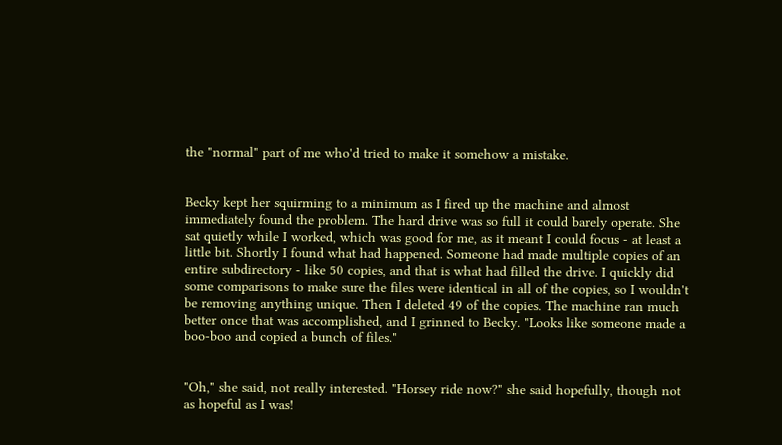the "normal" part of me who'd tried to make it somehow a mistake.


Becky kept her squirming to a minimum as I fired up the machine and almost immediately found the problem. The hard drive was so full it could barely operate. She sat quietly while I worked, which was good for me, as it meant I could focus - at least a little bit. Shortly I found what had happened. Someone had made multiple copies of an entire subdirectory - like 50 copies, and that is what had filled the drive. I quickly did some comparisons to make sure the files were identical in all of the copies, so I wouldn't be removing anything unique. Then I deleted 49 of the copies. The machine ran much better once that was accomplished, and I grinned to Becky. "Looks like someone made a boo-boo and copied a bunch of files."


"Oh," she said, not really interested. "Horsey ride now?" she said hopefully, though not as hopeful as I was!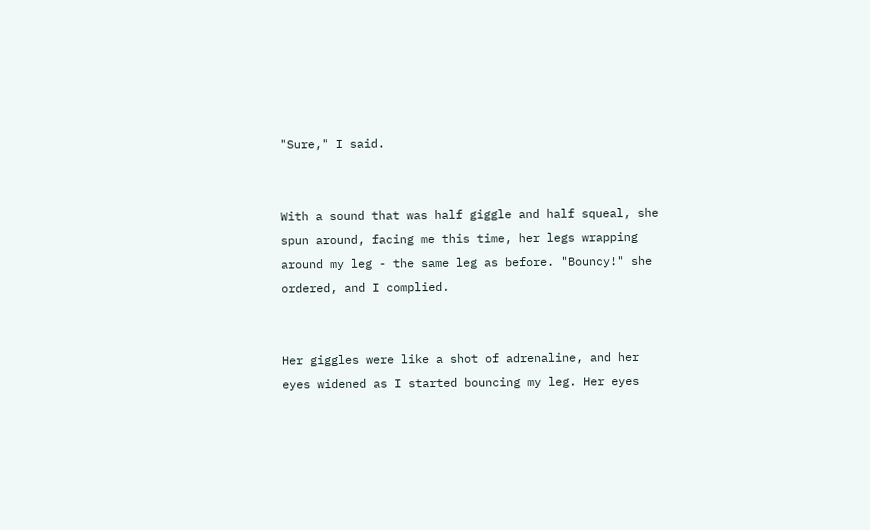"Sure," I said.


With a sound that was half giggle and half squeal, she spun around, facing me this time, her legs wrapping around my leg - the same leg as before. "Bouncy!" she ordered, and I complied.


Her giggles were like a shot of adrenaline, and her eyes widened as I started bouncing my leg. Her eyes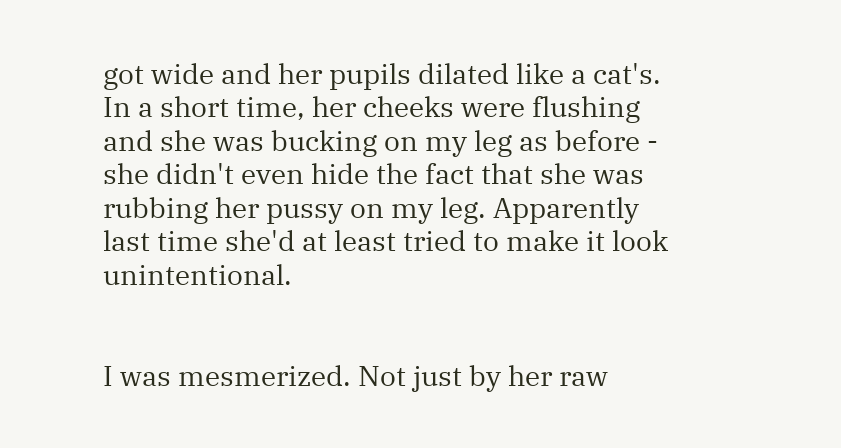got wide and her pupils dilated like a cat's. In a short time, her cheeks were flushing and she was bucking on my leg as before - she didn't even hide the fact that she was rubbing her pussy on my leg. Apparently last time she'd at least tried to make it look unintentional.


I was mesmerized. Not just by her raw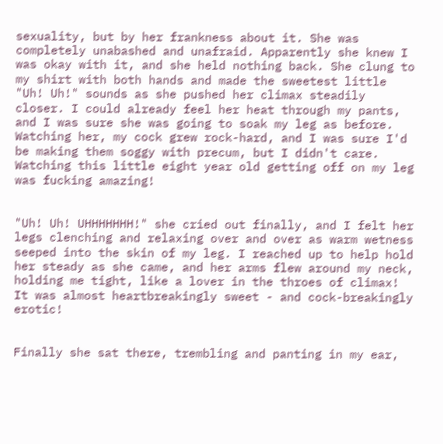sexuality, but by her frankness about it. She was completely unabashed and unafraid. Apparently she knew I was okay with it, and she held nothing back. She clung to my shirt with both hands and made the sweetest little "Uh! Uh!" sounds as she pushed her climax steadily closer. I could already feel her heat through my pants, and I was sure she was going to soak my leg as before. Watching her, my cock grew rock-hard, and I was sure I'd be making them soggy with precum, but I didn't care. Watching this little eight year old getting off on my leg was fucking amazing!


"Uh! Uh! UHHHHHHH!" she cried out finally, and I felt her legs clenching and relaxing over and over as warm wetness seeped into the skin of my leg. I reached up to help hold her steady as she came, and her arms flew around my neck, holding me tight, like a lover in the throes of climax! It was almost heartbreakingly sweet - and cock-breakingly erotic!


Finally she sat there, trembling and panting in my ear,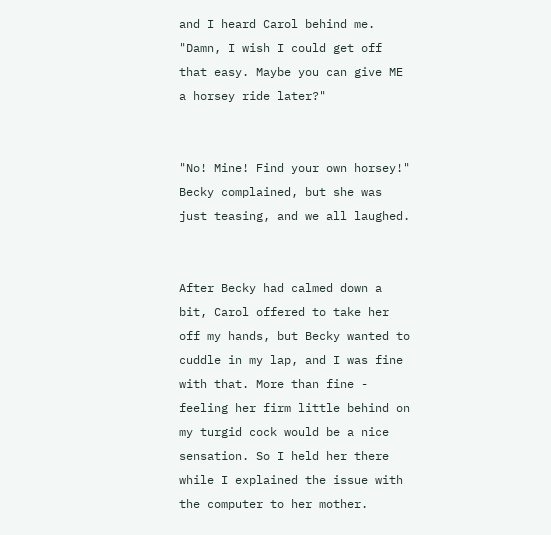and I heard Carol behind me. "Damn, I wish I could get off that easy. Maybe you can give ME a horsey ride later?"


"No! Mine! Find your own horsey!" Becky complained, but she was just teasing, and we all laughed.


After Becky had calmed down a bit, Carol offered to take her off my hands, but Becky wanted to cuddle in my lap, and I was fine with that. More than fine - feeling her firm little behind on my turgid cock would be a nice sensation. So I held her there while I explained the issue with the computer to her mother.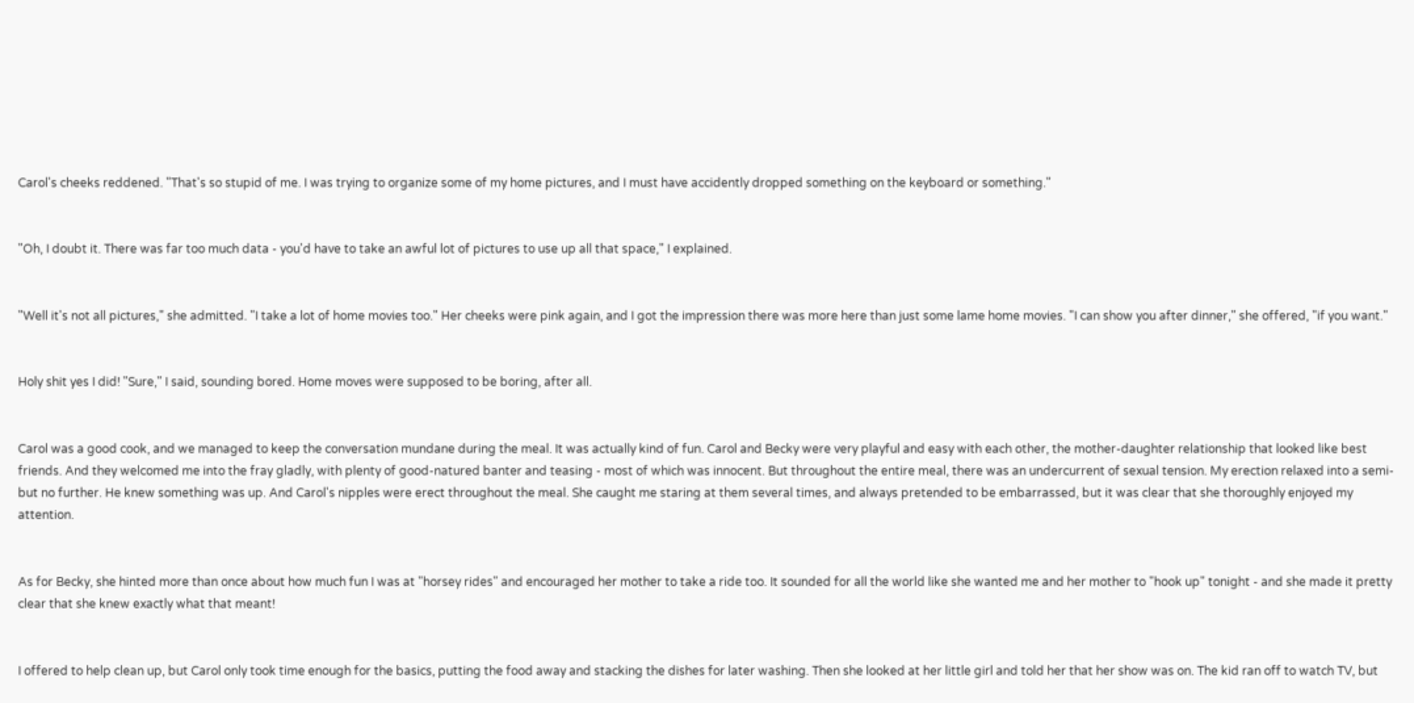Carol's cheeks reddened. "That's so stupid of me. I was trying to organize some of my home pictures, and I must have accidently dropped something on the keyboard or something."


"Oh, I doubt it. There was far too much data - you'd have to take an awful lot of pictures to use up all that space," I explained.


"Well it's not all pictures," she admitted. "I take a lot of home movies too." Her cheeks were pink again, and I got the impression there was more here than just some lame home movies. "I can show you after dinner," she offered, "if you want."


Holy shit yes I did! "Sure," I said, sounding bored. Home moves were supposed to be boring, after all.


Carol was a good cook, and we managed to keep the conversation mundane during the meal. It was actually kind of fun. Carol and Becky were very playful and easy with each other, the mother-daughter relationship that looked like best friends. And they welcomed me into the fray gladly, with plenty of good-natured banter and teasing - most of which was innocent. But throughout the entire meal, there was an undercurrent of sexual tension. My erection relaxed into a semi- but no further. He knew something was up. And Carol's nipples were erect throughout the meal. She caught me staring at them several times, and always pretended to be embarrassed, but it was clear that she thoroughly enjoyed my attention.


As for Becky, she hinted more than once about how much fun I was at "horsey rides" and encouraged her mother to take a ride too. It sounded for all the world like she wanted me and her mother to "hook up" tonight - and she made it pretty clear that she knew exactly what that meant!


I offered to help clean up, but Carol only took time enough for the basics, putting the food away and stacking the dishes for later washing. Then she looked at her little girl and told her that her show was on. The kid ran off to watch TV, but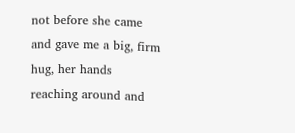not before she came and gave me a big, firm hug, her hands reaching around and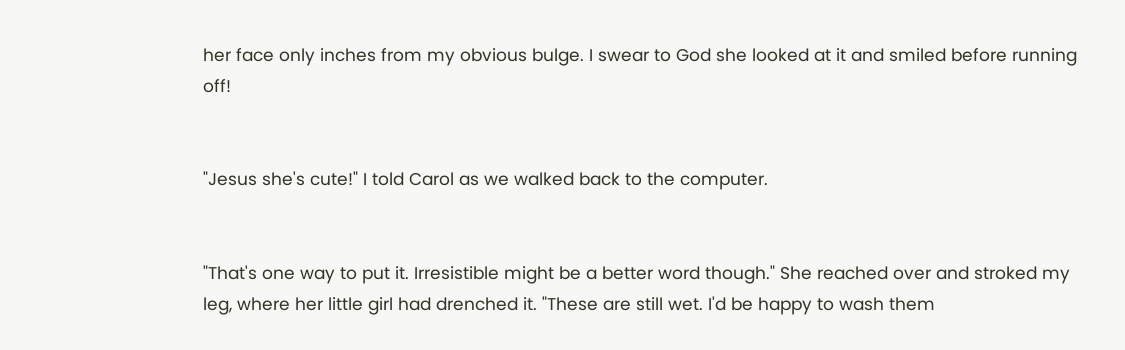her face only inches from my obvious bulge. I swear to God she looked at it and smiled before running off!


"Jesus she's cute!" I told Carol as we walked back to the computer.


"That's one way to put it. Irresistible might be a better word though." She reached over and stroked my leg, where her little girl had drenched it. "These are still wet. I'd be happy to wash them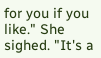for you if you like." She sighed. "It's a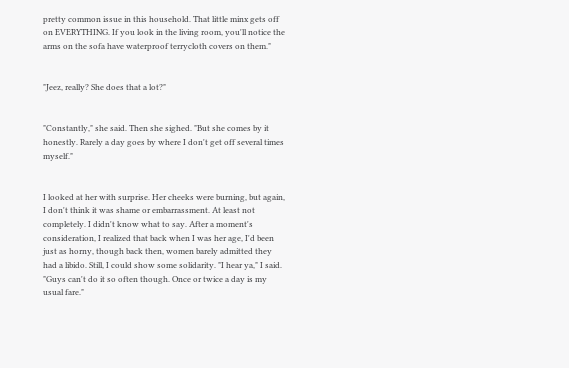pretty common issue in this household. That little minx gets off on EVERYTHING. If you look in the living room, you'll notice the arms on the sofa have waterproof terrycloth covers on them."


"Jeez, really? She does that a lot?"


"Constantly," she said. Then she sighed. "But she comes by it honestly. Rarely a day goes by where I don't get off several times myself."


I looked at her with surprise. Her cheeks were burning, but again, I don't think it was shame or embarrassment. At least not completely. I didn't know what to say. After a moment's consideration, I realized that back when I was her age, I'd been just as horny, though back then, women barely admitted they had a libido. Still, I could show some solidarity. "I hear ya," I said. "Guys can't do it so often though. Once or twice a day is my usual fare."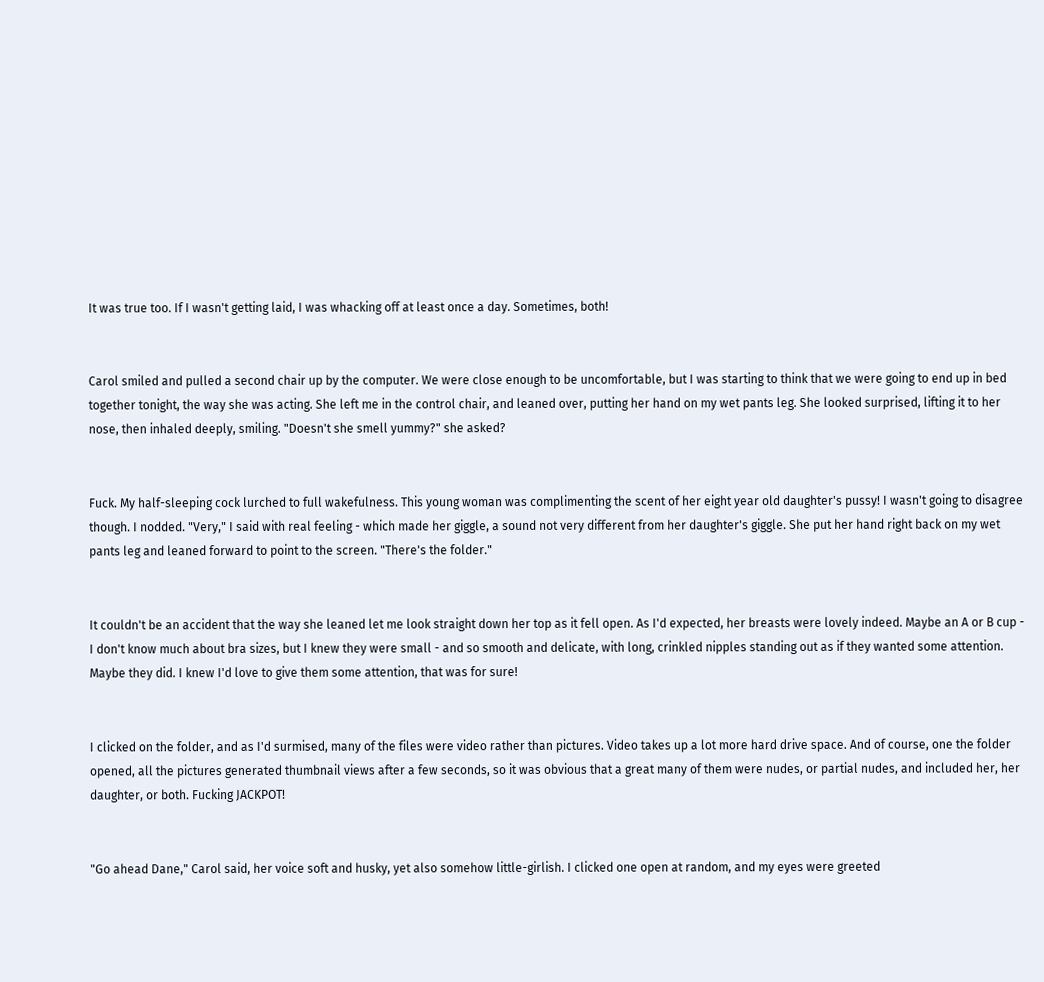It was true too. If I wasn't getting laid, I was whacking off at least once a day. Sometimes, both!


Carol smiled and pulled a second chair up by the computer. We were close enough to be uncomfortable, but I was starting to think that we were going to end up in bed together tonight, the way she was acting. She left me in the control chair, and leaned over, putting her hand on my wet pants leg. She looked surprised, lifting it to her nose, then inhaled deeply, smiling. "Doesn't she smell yummy?" she asked?


Fuck. My half-sleeping cock lurched to full wakefulness. This young woman was complimenting the scent of her eight year old daughter's pussy! I wasn't going to disagree though. I nodded. "Very," I said with real feeling - which made her giggle, a sound not very different from her daughter's giggle. She put her hand right back on my wet pants leg and leaned forward to point to the screen. "There's the folder."


It couldn't be an accident that the way she leaned let me look straight down her top as it fell open. As I'd expected, her breasts were lovely indeed. Maybe an A or B cup - I don't know much about bra sizes, but I knew they were small - and so smooth and delicate, with long, crinkled nipples standing out as if they wanted some attention. Maybe they did. I knew I'd love to give them some attention, that was for sure!


I clicked on the folder, and as I'd surmised, many of the files were video rather than pictures. Video takes up a lot more hard drive space. And of course, one the folder opened, all the pictures generated thumbnail views after a few seconds, so it was obvious that a great many of them were nudes, or partial nudes, and included her, her daughter, or both. Fucking JACKPOT!


"Go ahead Dane," Carol said, her voice soft and husky, yet also somehow little-girlish. I clicked one open at random, and my eyes were greeted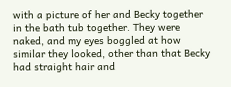with a picture of her and Becky together in the bath tub together. They were naked, and my eyes boggled at how similar they looked, other than that Becky had straight hair and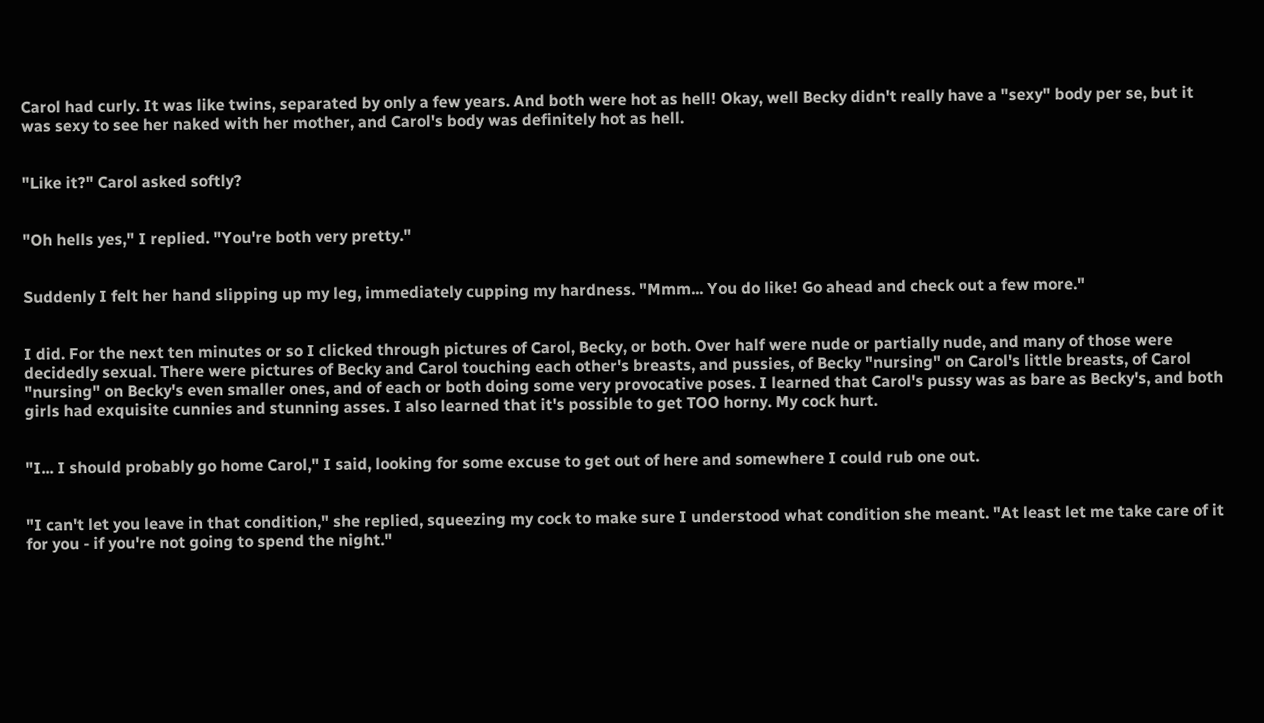Carol had curly. It was like twins, separated by only a few years. And both were hot as hell! Okay, well Becky didn't really have a "sexy" body per se, but it was sexy to see her naked with her mother, and Carol's body was definitely hot as hell.


"Like it?" Carol asked softly?


"Oh hells yes," I replied. "You're both very pretty."


Suddenly I felt her hand slipping up my leg, immediately cupping my hardness. "Mmm... You do like! Go ahead and check out a few more."


I did. For the next ten minutes or so I clicked through pictures of Carol, Becky, or both. Over half were nude or partially nude, and many of those were decidedly sexual. There were pictures of Becky and Carol touching each other's breasts, and pussies, of Becky "nursing" on Carol's little breasts, of Carol "nursing" on Becky's even smaller ones, and of each or both doing some very provocative poses. I learned that Carol's pussy was as bare as Becky's, and both girls had exquisite cunnies and stunning asses. I also learned that it's possible to get TOO horny. My cock hurt.


"I... I should probably go home Carol," I said, looking for some excuse to get out of here and somewhere I could rub one out.


"I can't let you leave in that condition," she replied, squeezing my cock to make sure I understood what condition she meant. "At least let me take care of it for you - if you're not going to spend the night."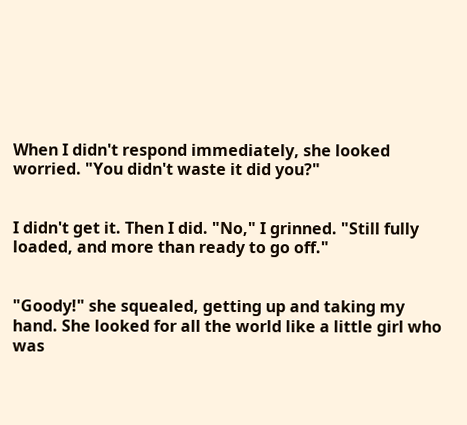When I didn't respond immediately, she looked worried. "You didn't waste it did you?"


I didn't get it. Then I did. "No," I grinned. "Still fully loaded, and more than ready to go off."


"Goody!" she squealed, getting up and taking my hand. She looked for all the world like a little girl who was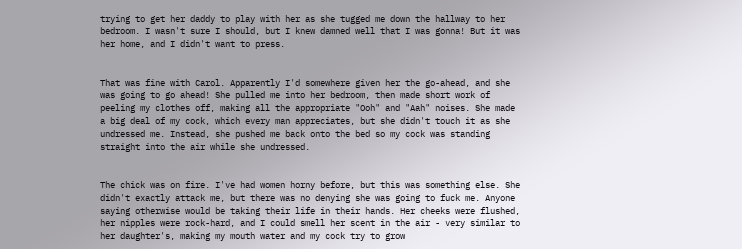trying to get her daddy to play with her as she tugged me down the hallway to her bedroom. I wasn't sure I should, but I knew damned well that I was gonna! But it was her home, and I didn't want to press.


That was fine with Carol. Apparently I'd somewhere given her the go-ahead, and she was going to go ahead! She pulled me into her bedroom, then made short work of peeling my clothes off, making all the appropriate "Ooh" and "Aah" noises. She made a big deal of my cock, which every man appreciates, but she didn't touch it as she undressed me. Instead, she pushed me back onto the bed so my cock was standing straight into the air while she undressed.


The chick was on fire. I've had women horny before, but this was something else. She didn't exactly attack me, but there was no denying she was going to fuck me. Anyone saying otherwise would be taking their life in their hands. Her cheeks were flushed, her nipples were rock-hard, and I could smell her scent in the air - very similar to her daughter's, making my mouth water and my cock try to grow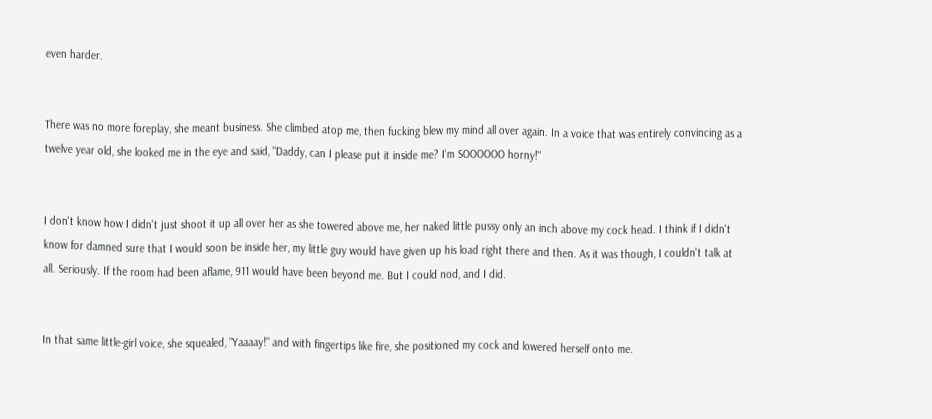even harder.


There was no more foreplay, she meant business. She climbed atop me, then fucking blew my mind all over again. In a voice that was entirely convincing as a twelve year old, she looked me in the eye and said, "Daddy, can I please put it inside me? I'm SOOOOOO horny!"


I don't know how I didn't just shoot it up all over her as she towered above me, her naked little pussy only an inch above my cock head. I think if I didn't know for damned sure that I would soon be inside her, my little guy would have given up his load right there and then. As it was though, I couldn't talk at all. Seriously. If the room had been aflame, 911 would have been beyond me. But I could nod, and I did.


In that same little-girl voice, she squealed, "Yaaaay!" and with fingertips like fire, she positioned my cock and lowered herself onto me.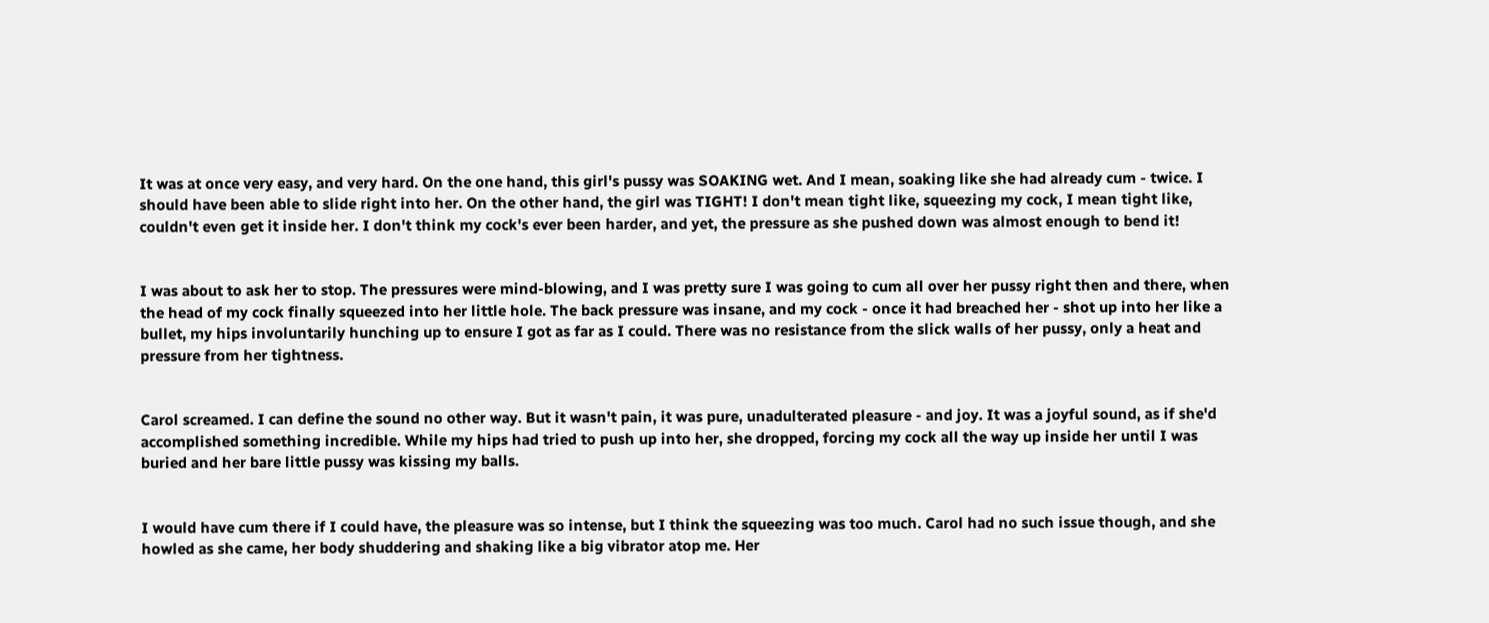It was at once very easy, and very hard. On the one hand, this girl's pussy was SOAKING wet. And I mean, soaking like she had already cum - twice. I should have been able to slide right into her. On the other hand, the girl was TIGHT! I don't mean tight like, squeezing my cock, I mean tight like, couldn't even get it inside her. I don't think my cock's ever been harder, and yet, the pressure as she pushed down was almost enough to bend it!


I was about to ask her to stop. The pressures were mind-blowing, and I was pretty sure I was going to cum all over her pussy right then and there, when the head of my cock finally squeezed into her little hole. The back pressure was insane, and my cock - once it had breached her - shot up into her like a bullet, my hips involuntarily hunching up to ensure I got as far as I could. There was no resistance from the slick walls of her pussy, only a heat and pressure from her tightness.


Carol screamed. I can define the sound no other way. But it wasn't pain, it was pure, unadulterated pleasure - and joy. It was a joyful sound, as if she'd accomplished something incredible. While my hips had tried to push up into her, she dropped, forcing my cock all the way up inside her until I was buried and her bare little pussy was kissing my balls.


I would have cum there if I could have, the pleasure was so intense, but I think the squeezing was too much. Carol had no such issue though, and she howled as she came, her body shuddering and shaking like a big vibrator atop me. Her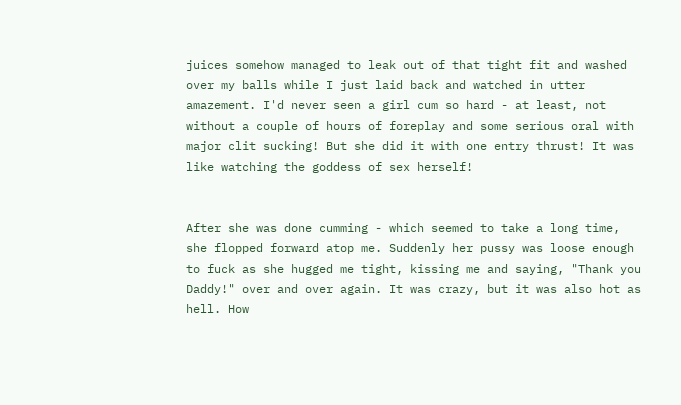juices somehow managed to leak out of that tight fit and washed over my balls while I just laid back and watched in utter amazement. I'd never seen a girl cum so hard - at least, not without a couple of hours of foreplay and some serious oral with major clit sucking! But she did it with one entry thrust! It was like watching the goddess of sex herself!


After she was done cumming - which seemed to take a long time, she flopped forward atop me. Suddenly her pussy was loose enough to fuck as she hugged me tight, kissing me and saying, "Thank you Daddy!" over and over again. It was crazy, but it was also hot as hell. How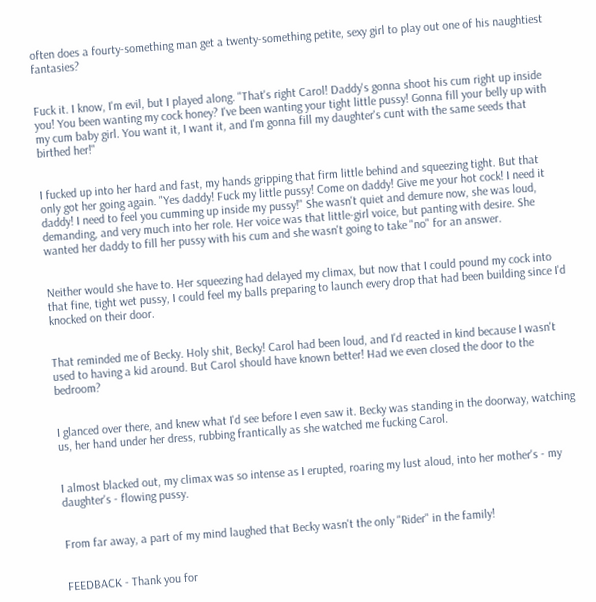often does a fourty-something man get a twenty-something petite, sexy girl to play out one of his naughtiest fantasies?


Fuck it. I know, I'm evil, but I played along. "That's right Carol! Daddy's gonna shoot his cum right up inside you! You been wanting my cock honey? I've been wanting your tight little pussy! Gonna fill your belly up with my cum baby girl. You want it, I want it, and I'm gonna fill my daughter's cunt with the same seeds that birthed her!"


I fucked up into her hard and fast, my hands gripping that firm little behind and squeezing tight. But that only got her going again. "Yes daddy! Fuck my little pussy! Come on daddy! Give me your hot cock! I need it daddy! I need to feel you cumming up inside my pussy!" She wasn't quiet and demure now, she was loud, demanding, and very much into her role. Her voice was that little-girl voice, but panting with desire. She wanted her daddy to fill her pussy with his cum and she wasn't going to take "no" for an answer.


Neither would she have to. Her squeezing had delayed my climax, but now that I could pound my cock into that fine, tight wet pussy, I could feel my balls preparing to launch every drop that had been building since I'd knocked on their door.


That reminded me of Becky. Holy shit, Becky! Carol had been loud, and I'd reacted in kind because I wasn't used to having a kid around. But Carol should have known better! Had we even closed the door to the bedroom?


I glanced over there, and knew what I'd see before I even saw it. Becky was standing in the doorway, watching us, her hand under her dress, rubbing frantically as she watched me fucking Carol.


I almost blacked out, my climax was so intense as I erupted, roaring my lust aloud, into her mother's - my daughter's - flowing pussy.


From far away, a part of my mind laughed that Becky wasn't the only "Rider" in the family!


FEEDBACK - Thank you for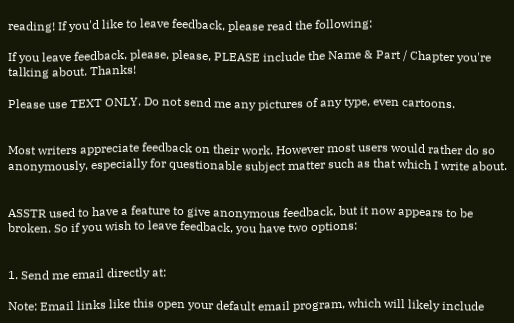reading! If you'd like to leave feedback, please read the following:

If you leave feedback, please, please, PLEASE include the Name & Part / Chapter you're talking about. Thanks!

Please use TEXT ONLY. Do not send me any pictures of any type, even cartoons.


Most writers appreciate feedback on their work. However most users would rather do so anonymously, especially for questionable subject matter such as that which I write about.


ASSTR used to have a feature to give anonymous feedback, but it now appears to be broken. So if you wish to leave feedback, you have two options:


1. Send me email directly at:

Note: Email links like this open your default email program, which will likely include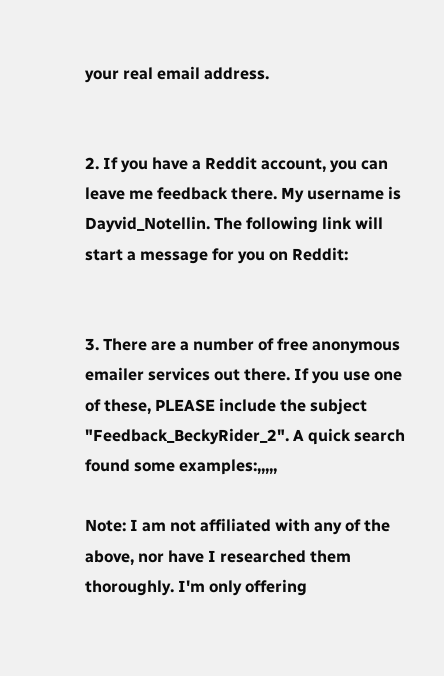your real email address.


2. If you have a Reddit account, you can leave me feedback there. My username is Dayvid_Notellin. The following link will start a message for you on Reddit:


3. There are a number of free anonymous emailer services out there. If you use one of these, PLEASE include the subject "Feedback_BeckyRider_2". A quick search found some examples:,,,,,

Note: I am not affiliated with any of the above, nor have I researched them thoroughly. I'm only offering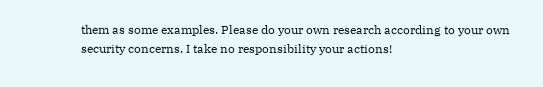them as some examples. Please do your own research according to your own security concerns. I take no responsibility your actions!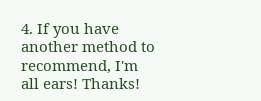4. If you have another method to recommend, I'm all ears! Thanks!